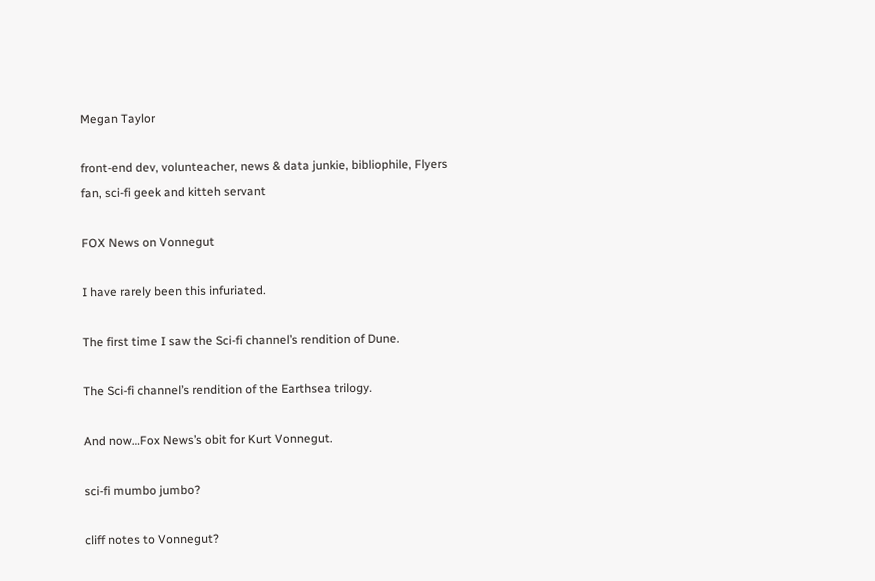Megan Taylor

front-end dev, volunteacher, news & data junkie, bibliophile, Flyers fan, sci-fi geek and kitteh servant

FOX News on Vonnegut

I have rarely been this infuriated.

The first time I saw the Sci-fi channel’s rendition of Dune.

The Sci-fi channel’s rendition of the Earthsea trilogy.

And now…Fox News’s obit for Kurt Vonnegut.

sci-fi mumbo jumbo?

cliff notes to Vonnegut?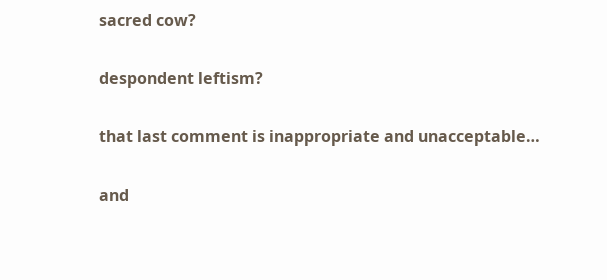sacred cow?

despondent leftism?

that last comment is inappropriate and unacceptable…

and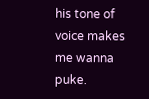his tone of voice makes me wanna puke.